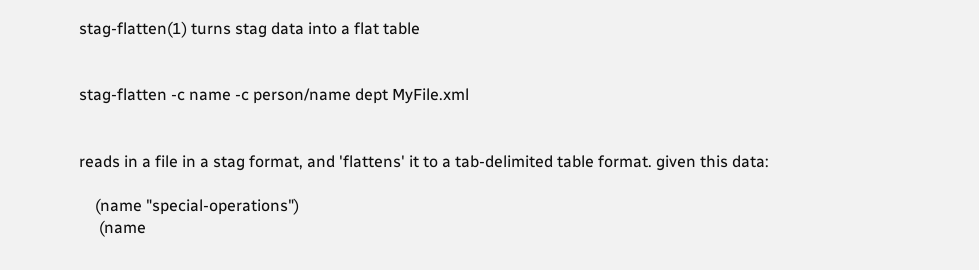stag-flatten(1) turns stag data into a flat table


stag-flatten -c name -c person/name dept MyFile.xml


reads in a file in a stag format, and 'flattens' it to a tab-delimited table format. given this data:

    (name "special-operations")
     (name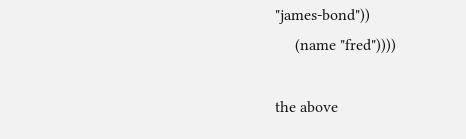"james-bond"))
     (name "fred"))))

the above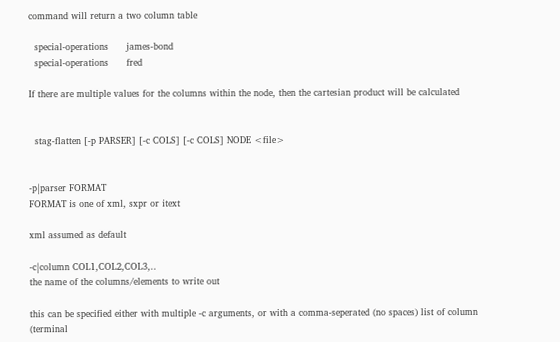command will return a two column table

  special-operations      james-bond
  special-operations      fred

If there are multiple values for the columns within the node, then the cartesian product will be calculated


  stag-flatten [-p PARSER] [-c COLS] [-c COLS] NODE <file>


-p|parser FORMAT
FORMAT is one of xml, sxpr or itext

xml assumed as default

-c|column COL1,COL2,COL3,..
the name of the columns/elements to write out

this can be specified either with multiple -c arguments, or with a comma-seperated (no spaces) list of column (terminal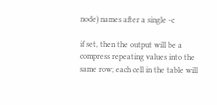node) names after a single -c

if set, then the output will be a compress repeating values into the same row; each cell in the table will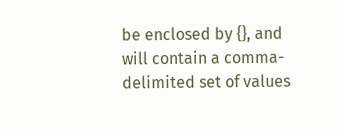be enclosed by {}, and will contain a comma-delimited set of values